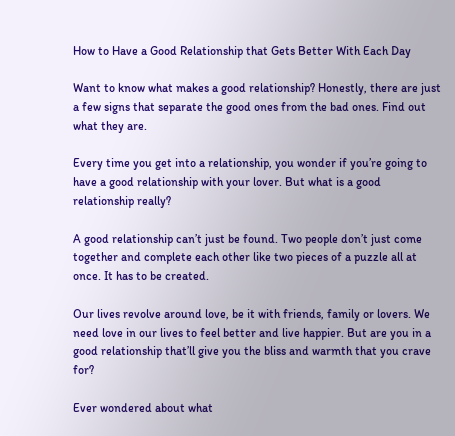How to Have a Good Relationship that Gets Better With Each Day

Want to know what makes a good relationship? Honestly, there are just a few signs that separate the good ones from the bad ones. Find out what they are.

Every time you get into a relationship, you wonder if you’re going to have a good relationship with your lover. But what is a good relationship really?

A good relationship can’t just be found. Two people don’t just come together and complete each other like two pieces of a puzzle all at once. It has to be created.

Our lives revolve around love, be it with friends, family or lovers. We need love in our lives to feel better and live happier. But are you in a good relationship that’ll give you the bliss and warmth that you crave for?

Ever wondered about what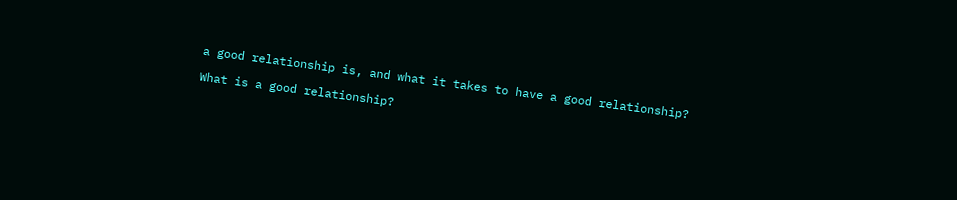a good relationship is, and what it takes to have a good relationship?

What is a good relationship?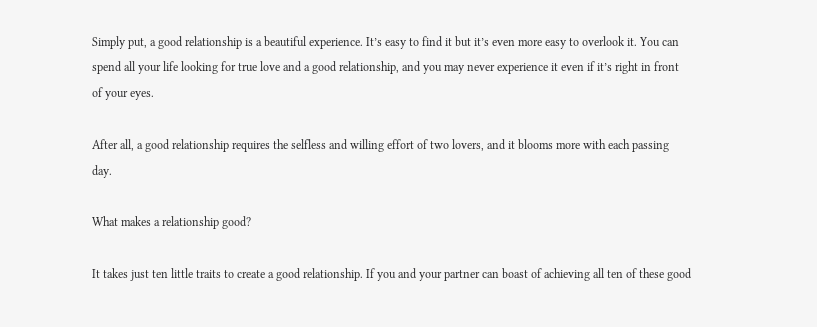Simply put, a good relationship is a beautiful experience. It’s easy to find it but it’s even more easy to overlook it. You can spend all your life looking for true love and a good relationship, and you may never experience it even if it’s right in front of your eyes.

After all, a good relationship requires the selfless and willing effort of two lovers, and it blooms more with each passing day.

What makes a relationship good?

It takes just ten little traits to create a good relationship. If you and your partner can boast of achieving all ten of these good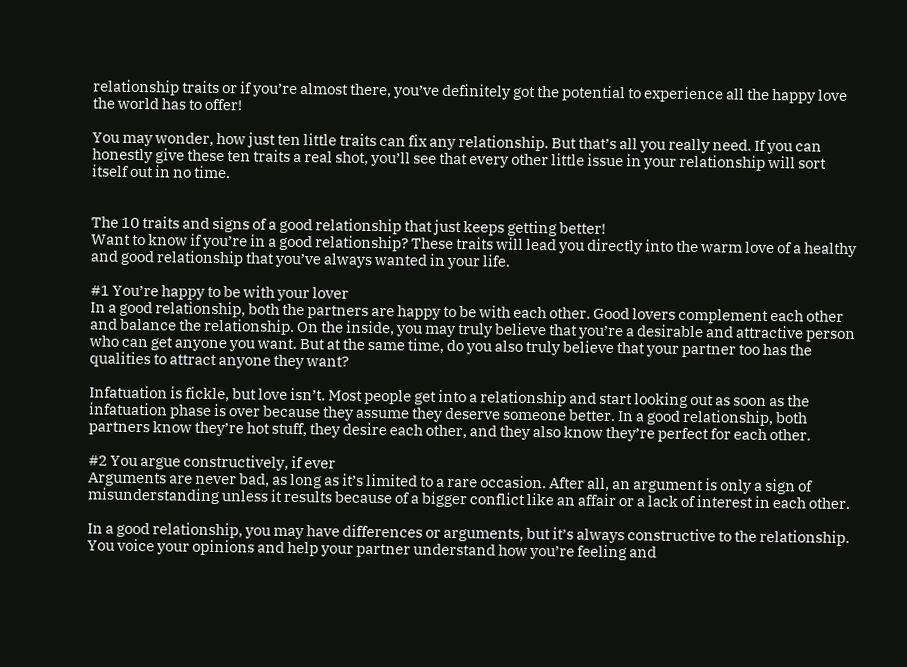relationship traits or if you’re almost there, you’ve definitely got the potential to experience all the happy love the world has to offer!

You may wonder, how just ten little traits can fix any relationship. But that’s all you really need. If you can honestly give these ten traits a real shot, you’ll see that every other little issue in your relationship will sort itself out in no time.


The 10 traits and signs of a good relationship that just keeps getting better!
Want to know if you’re in a good relationship? These traits will lead you directly into the warm love of a healthy and good relationship that you’ve always wanted in your life.

#1 You’re happy to be with your lover
In a good relationship, both the partners are happy to be with each other. Good lovers complement each other and balance the relationship. On the inside, you may truly believe that you’re a desirable and attractive person who can get anyone you want. But at the same time, do you also truly believe that your partner too has the qualities to attract anyone they want?

Infatuation is fickle, but love isn’t. Most people get into a relationship and start looking out as soon as the infatuation phase is over because they assume they deserve someone better. In a good relationship, both partners know they’re hot stuff, they desire each other, and they also know they’re perfect for each other.

#2 You argue constructively, if ever
Arguments are never bad, as long as it’s limited to a rare occasion. After all, an argument is only a sign of misunderstanding unless it results because of a bigger conflict like an affair or a lack of interest in each other.

In a good relationship, you may have differences or arguments, but it’s always constructive to the relationship. You voice your opinions and help your partner understand how you’re feeling and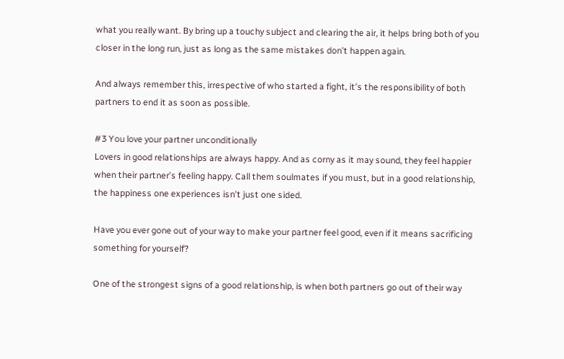what you really want. By bring up a touchy subject and clearing the air, it helps bring both of you closer in the long run, just as long as the same mistakes don’t happen again.

And always remember this, irrespective of who started a fight, it’s the responsibility of both partners to end it as soon as possible.

#3 You love your partner unconditionally
Lovers in good relationships are always happy. And as corny as it may sound, they feel happier when their partner’s feeling happy. Call them soulmates if you must, but in a good relationship, the happiness one experiences isn’t just one sided.

Have you ever gone out of your way to make your partner feel good, even if it means sacrificing something for yourself?

One of the strongest signs of a good relationship, is when both partners go out of their way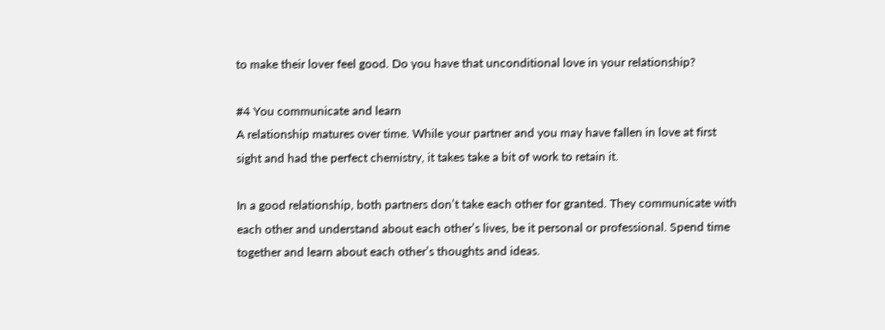to make their lover feel good. Do you have that unconditional love in your relationship?

#4 You communicate and learn
A relationship matures over time. While your partner and you may have fallen in love at first sight and had the perfect chemistry, it takes take a bit of work to retain it.

In a good relationship, both partners don’t take each other for granted. They communicate with each other and understand about each other’s lives, be it personal or professional. Spend time together and learn about each other’s thoughts and ideas.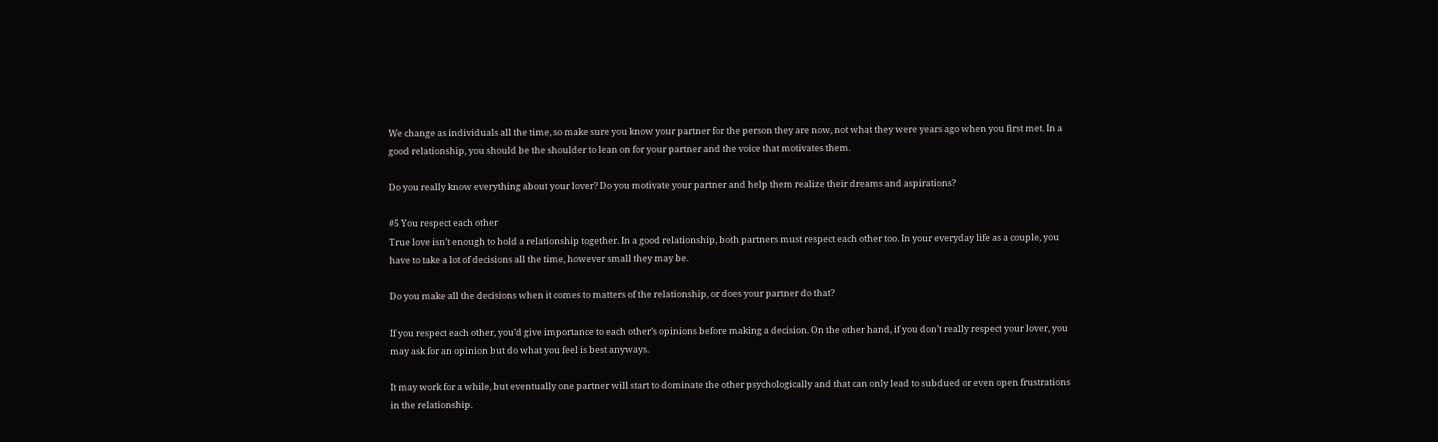We change as individuals all the time, so make sure you know your partner for the person they are now, not what they were years ago when you first met. In a good relationship, you should be the shoulder to lean on for your partner and the voice that motivates them.

Do you really know everything about your lover? Do you motivate your partner and help them realize their dreams and aspirations?

#5 You respect each other
True love isn’t enough to hold a relationship together. In a good relationship, both partners must respect each other too. In your everyday life as a couple, you have to take a lot of decisions all the time, however small they may be.

Do you make all the decisions when it comes to matters of the relationship, or does your partner do that?

If you respect each other, you’d give importance to each other’s opinions before making a decision. On the other hand, if you don’t really respect your lover, you may ask for an opinion but do what you feel is best anyways.

It may work for a while, but eventually one partner will start to dominate the other psychologically and that can only lead to subdued or even open frustrations in the relationship.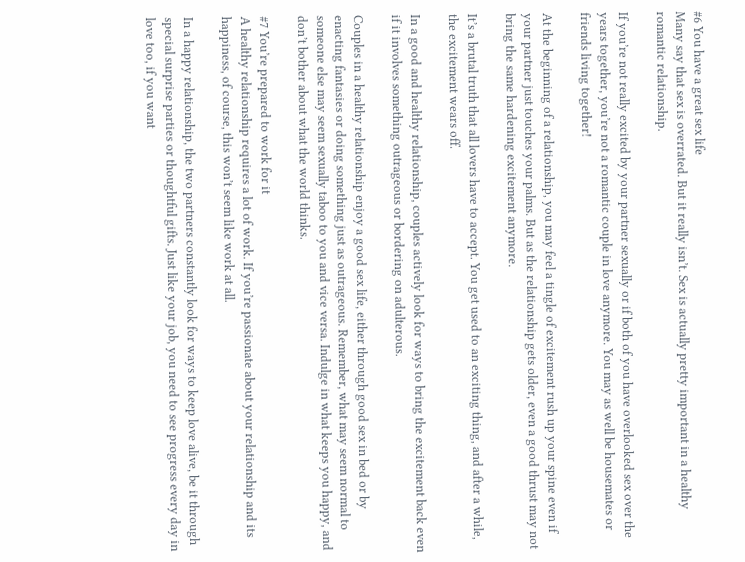#6 You have a great sex life
Many say that sex is overrated. But it really isn’t. Sex is actually pretty important in a healthy romantic relationship.

If you’re not really excited by your partner sexually or if both of you have overlooked sex over the years together, you’re not a romantic couple in love anymore. You may as well be housemates or friends living together!

At the beginning of a relationship, you may feel a tingle of excitement rush up your spine even if your partner just touches your palms. But as the relationship gets older, even a good thrust may not bring the same hardening excitement anymore.

It’s a brutal truth that all lovers have to accept. You get used to an exciting thing, and after a while, the excitement wears off.

In a good and healthy relationship, couples actively look for ways to bring the excitement back even if it involves something outrageous or bordering on adulterous.

Couples in a healthy relationship enjoy a good sex life, either through good sex in bed or by enacting fantasies or doing something just as outrageous. Remember, what may seem normal to someone else may seem sexually taboo to you and vice versa. Indulge in what keeps you happy, and don’t bother about what the world thinks.

#7 You’re prepared to work for it
A healthy relationship requires a lot of work. If you’re passionate about your relationship and its happiness, of course, this won’t seem like work at all.

In a happy relationship, the two partners constantly look for ways to keep love alive, be it through special surprise parties or thoughtful gifts. Just like your job, you need to see progress every day in love too, if you want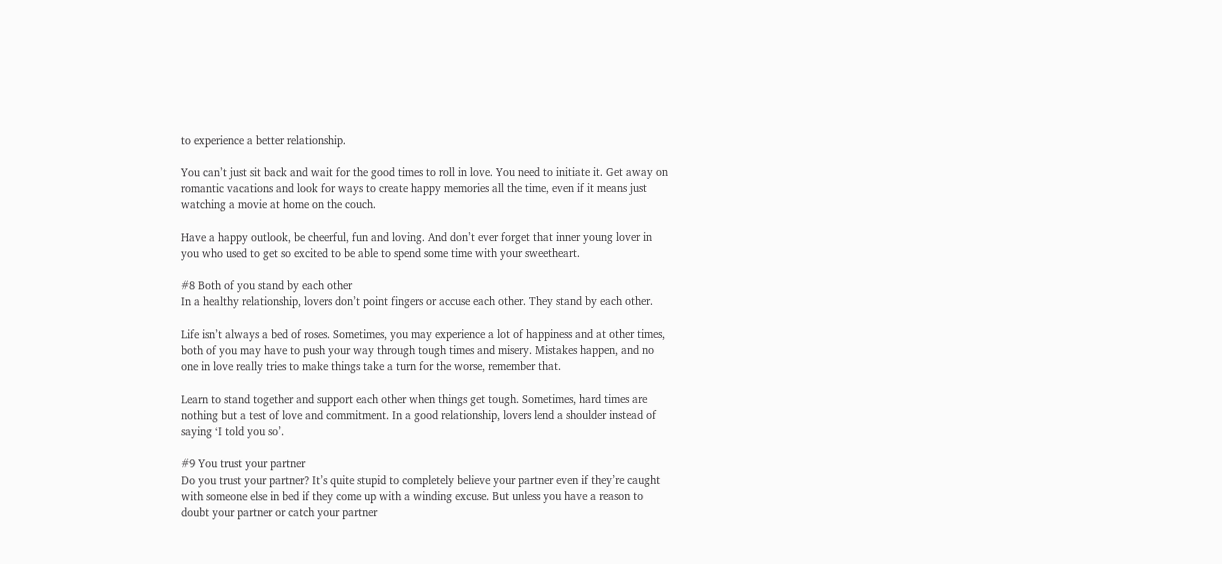to experience a better relationship.

You can’t just sit back and wait for the good times to roll in love. You need to initiate it. Get away on romantic vacations and look for ways to create happy memories all the time, even if it means just watching a movie at home on the couch.

Have a happy outlook, be cheerful, fun and loving. And don’t ever forget that inner young lover in you who used to get so excited to be able to spend some time with your sweetheart.

#8 Both of you stand by each other
In a healthy relationship, lovers don’t point fingers or accuse each other. They stand by each other.

Life isn’t always a bed of roses. Sometimes, you may experience a lot of happiness and at other times, both of you may have to push your way through tough times and misery. Mistakes happen, and no one in love really tries to make things take a turn for the worse, remember that.

Learn to stand together and support each other when things get tough. Sometimes, hard times are nothing but a test of love and commitment. In a good relationship, lovers lend a shoulder instead of saying ‘I told you so’.

#9 You trust your partner
Do you trust your partner? It’s quite stupid to completely believe your partner even if they’re caught with someone else in bed if they come up with a winding excuse. But unless you have a reason to doubt your partner or catch your partner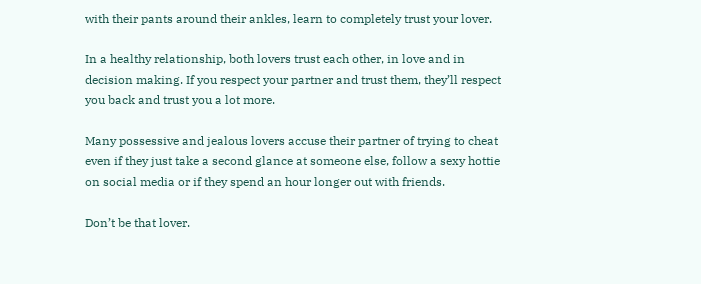with their pants around their ankles, learn to completely trust your lover.

In a healthy relationship, both lovers trust each other, in love and in decision making. If you respect your partner and trust them, they’ll respect you back and trust you a lot more.

Many possessive and jealous lovers accuse their partner of trying to cheat even if they just take a second glance at someone else, follow a sexy hottie on social media or if they spend an hour longer out with friends.

Don’t be that lover.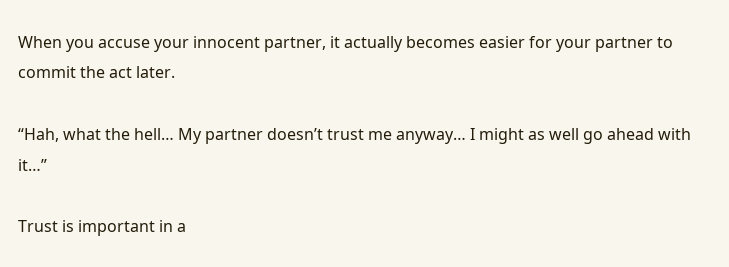When you accuse your innocent partner, it actually becomes easier for your partner to commit the act later.

“Hah, what the hell… My partner doesn’t trust me anyway… I might as well go ahead with it…”

Trust is important in a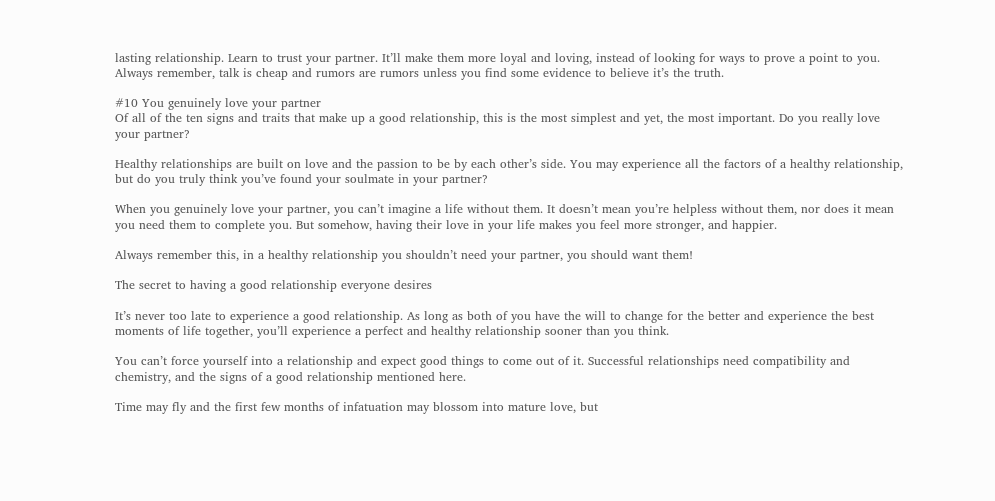lasting relationship. Learn to trust your partner. It’ll make them more loyal and loving, instead of looking for ways to prove a point to you. Always remember, talk is cheap and rumors are rumors unless you find some evidence to believe it’s the truth.

#10 You genuinely love your partner
Of all of the ten signs and traits that make up a good relationship, this is the most simplest and yet, the most important. Do you really love your partner?

Healthy relationships are built on love and the passion to be by each other’s side. You may experience all the factors of a healthy relationship, but do you truly think you’ve found your soulmate in your partner?

When you genuinely love your partner, you can’t imagine a life without them. It doesn’t mean you’re helpless without them, nor does it mean you need them to complete you. But somehow, having their love in your life makes you feel more stronger, and happier.

Always remember this, in a healthy relationship you shouldn’t need your partner, you should want them!

The secret to having a good relationship everyone desires

It’s never too late to experience a good relationship. As long as both of you have the will to change for the better and experience the best moments of life together, you’ll experience a perfect and healthy relationship sooner than you think.

You can’t force yourself into a relationship and expect good things to come out of it. Successful relationships need compatibility and chemistry, and the signs of a good relationship mentioned here.

Time may fly and the first few months of infatuation may blossom into mature love, but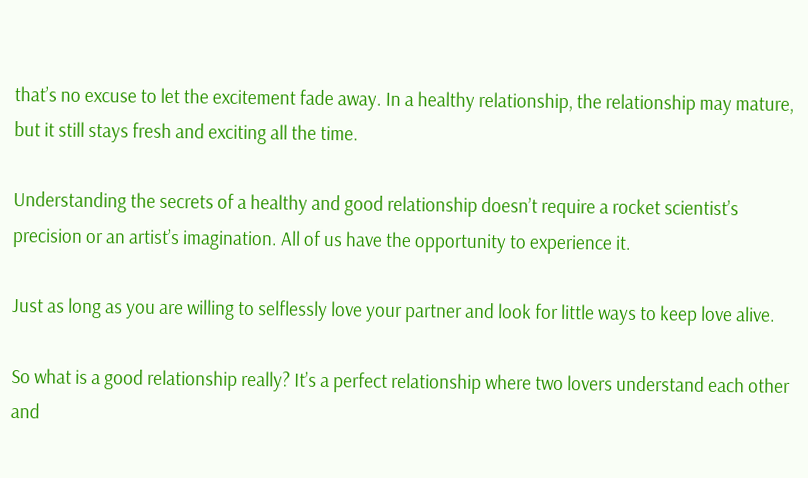that’s no excuse to let the excitement fade away. In a healthy relationship, the relationship may mature, but it still stays fresh and exciting all the time.

Understanding the secrets of a healthy and good relationship doesn’t require a rocket scientist’s precision or an artist’s imagination. All of us have the opportunity to experience it.

Just as long as you are willing to selflessly love your partner and look for little ways to keep love alive.

So what is a good relationship really? It’s a perfect relationship where two lovers understand each other and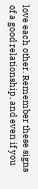love each other. Remember these signs of a good relationship, and even if you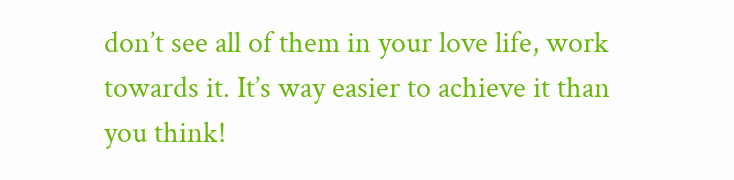don’t see all of them in your love life, work towards it. It’s way easier to achieve it than you think!